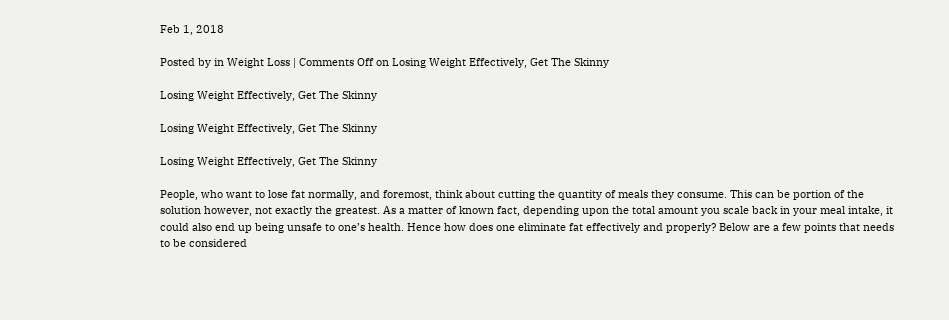Feb 1, 2018

Posted by in Weight Loss | Comments Off on Losing Weight Effectively, Get The Skinny

Losing Weight Effectively, Get The Skinny

Losing Weight Effectively, Get The Skinny

Losing Weight Effectively, Get The Skinny

People, who want to lose fat normally, and foremost, think about cutting the quantity of meals they consume. This can be portion of the solution however, not exactly the greatest. As a matter of known fact, depending upon the total amount you scale back in your meal intake, it could also end up being unsafe to one’s health. Hence how does one eliminate fat effectively and properly? Below are a few points that needs to be considered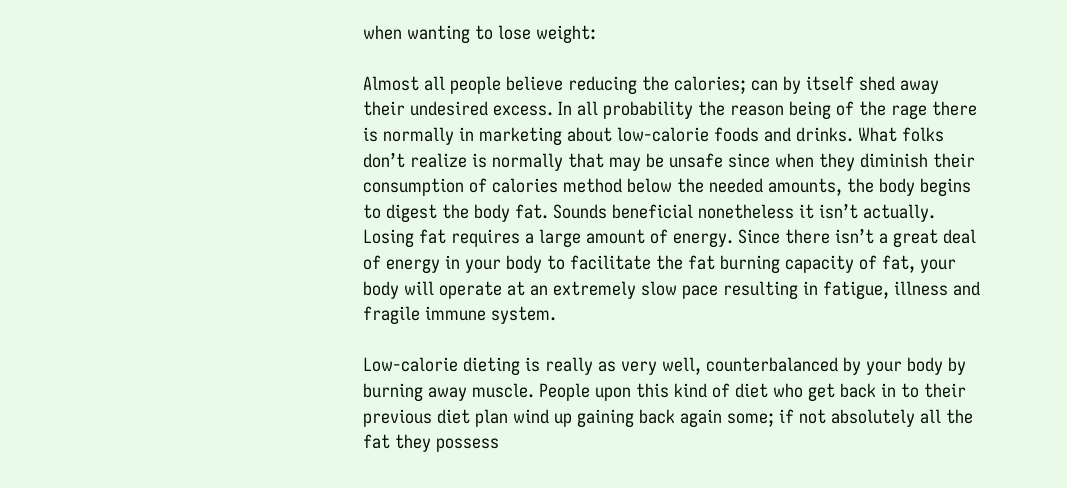when wanting to lose weight:

Almost all people believe reducing the calories; can by itself shed away their undesired excess. In all probability the reason being of the rage there is normally in marketing about low-calorie foods and drinks. What folks don’t realize is normally that may be unsafe since when they diminish their consumption of calories method below the needed amounts, the body begins to digest the body fat. Sounds beneficial nonetheless it isn’t actually. Losing fat requires a large amount of energy. Since there isn’t a great deal of energy in your body to facilitate the fat burning capacity of fat, your body will operate at an extremely slow pace resulting in fatigue, illness and fragile immune system.

Low-calorie dieting is really as very well, counterbalanced by your body by burning away muscle. People upon this kind of diet who get back in to their previous diet plan wind up gaining back again some; if not absolutely all the fat they possess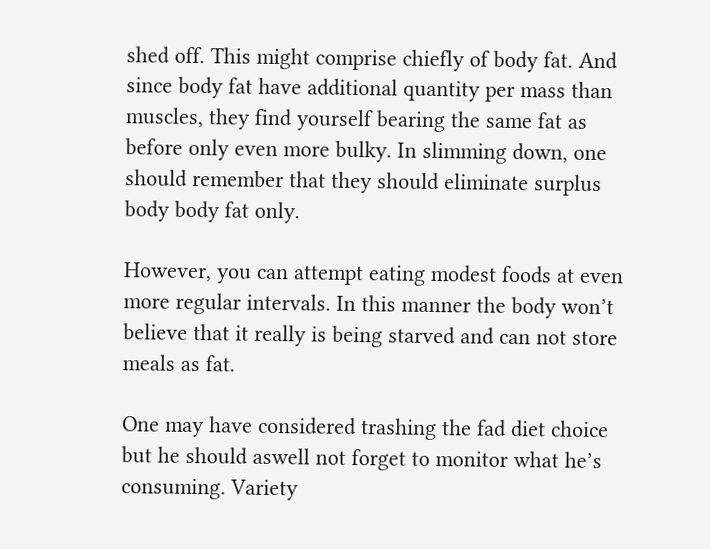shed off. This might comprise chiefly of body fat. And since body fat have additional quantity per mass than muscles, they find yourself bearing the same fat as before only even more bulky. In slimming down, one should remember that they should eliminate surplus body body fat only.

However, you can attempt eating modest foods at even more regular intervals. In this manner the body won’t believe that it really is being starved and can not store meals as fat.

One may have considered trashing the fad diet choice but he should aswell not forget to monitor what he’s consuming. Variety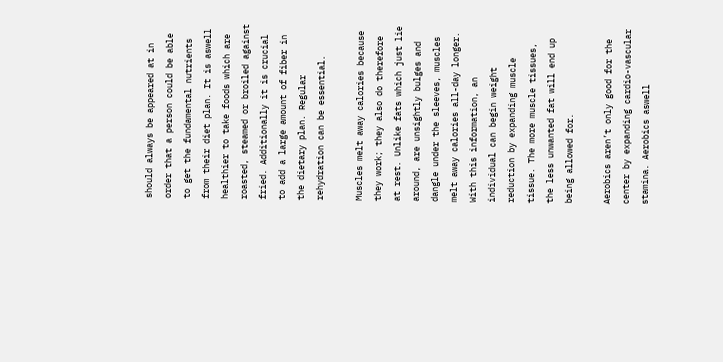should always be appeared at in order that a person could be able to get the fundamental nutrients from their diet plan. It is aswell healthier to take foods which are roasted, steamed or broiled against fried. Additionally it is crucial to add a large amount of fiber in the dietary plan. Regular rehydration can be essential.

Muscles melt away calories because they work; they also do therefore at rest. Unlike fats which just lie around, are unsightly bulges and dangle under the sleeves, muscles melt away calories all-day longer. With this information, an individual can begin weight reduction by expanding muscle tissue. The more muscle tissues, the less unwanted fat will end up being allowed for.

Aerobics aren’t only good for the center by expanding cardio-vascular stamina. Aerobics aswell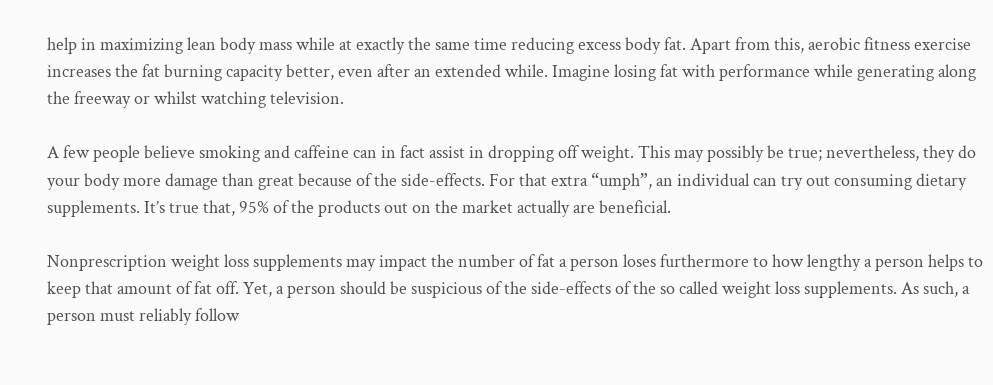help in maximizing lean body mass while at exactly the same time reducing excess body fat. Apart from this, aerobic fitness exercise increases the fat burning capacity better, even after an extended while. Imagine losing fat with performance while generating along the freeway or whilst watching television.

A few people believe smoking and caffeine can in fact assist in dropping off weight. This may possibly be true; nevertheless, they do your body more damage than great because of the side-effects. For that extra “umph”, an individual can try out consuming dietary supplements. It’s true that, 95% of the products out on the market actually are beneficial.

Nonprescription weight loss supplements may impact the number of fat a person loses furthermore to how lengthy a person helps to keep that amount of fat off. Yet, a person should be suspicious of the side-effects of the so called weight loss supplements. As such, a person must reliably follow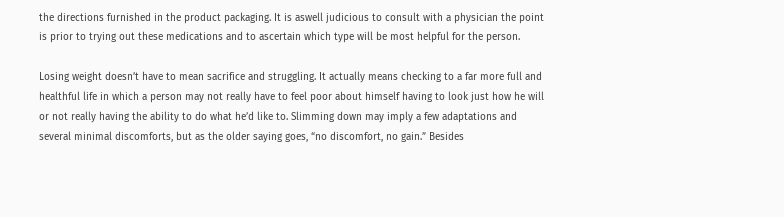the directions furnished in the product packaging. It is aswell judicious to consult with a physician the point is prior to trying out these medications and to ascertain which type will be most helpful for the person.

Losing weight doesn’t have to mean sacrifice and struggling. It actually means checking to a far more full and healthful life in which a person may not really have to feel poor about himself having to look just how he will or not really having the ability to do what he’d like to. Slimming down may imply a few adaptations and several minimal discomforts, but as the older saying goes, “no discomfort, no gain.” Besides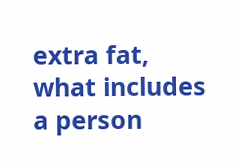extra fat, what includes a person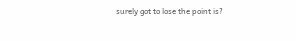surely got to lose the point is?